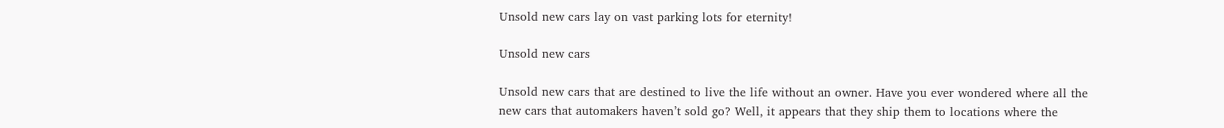Unsold new cars lay on vast parking lots for eternity!

Unsold new cars

Unsold new cars that are destined to live the life without an owner. Have you ever wondered where all the new cars that automakers haven’t sold go? Well, it appears that they ship them to locations where the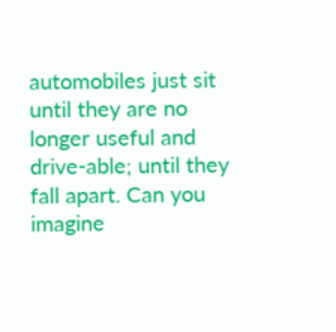automobiles just sit until they are no longer useful and drive-able; until they fall apart. Can you imagine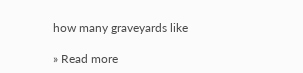how many graveyards like

» Read more